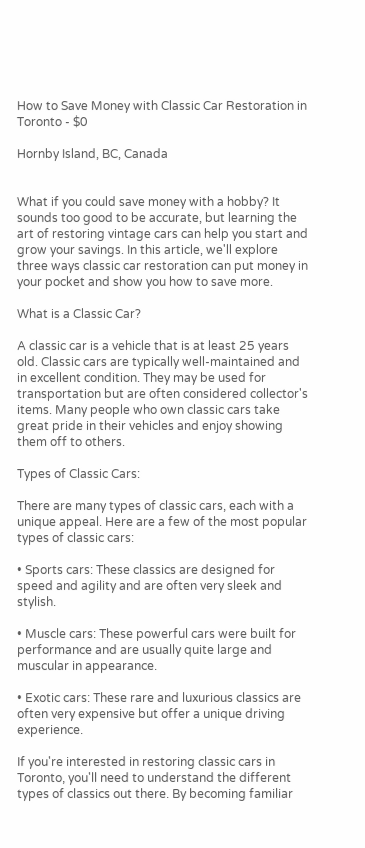How to Save Money with Classic Car Restoration in Toronto - $0

Hornby Island, BC, Canada


What if you could save money with a hobby? It sounds too good to be accurate, but learning the art of restoring vintage cars can help you start and grow your savings. In this article, we'll explore three ways classic car restoration can put money in your pocket and show you how to save more.

What is a Classic Car?

A classic car is a vehicle that is at least 25 years old. Classic cars are typically well-maintained and in excellent condition. They may be used for transportation but are often considered collector's items. Many people who own classic cars take great pride in their vehicles and enjoy showing them off to others.

Types of Classic Cars:

There are many types of classic cars, each with a unique appeal. Here are a few of the most popular types of classic cars:

• Sports cars: These classics are designed for speed and agility and are often very sleek and stylish.

• Muscle cars: These powerful cars were built for performance and are usually quite large and muscular in appearance.

• Exotic cars: These rare and luxurious classics are often very expensive but offer a unique driving experience.

If you're interested in restoring classic cars in Toronto, you'll need to understand the different types of classics out there. By becoming familiar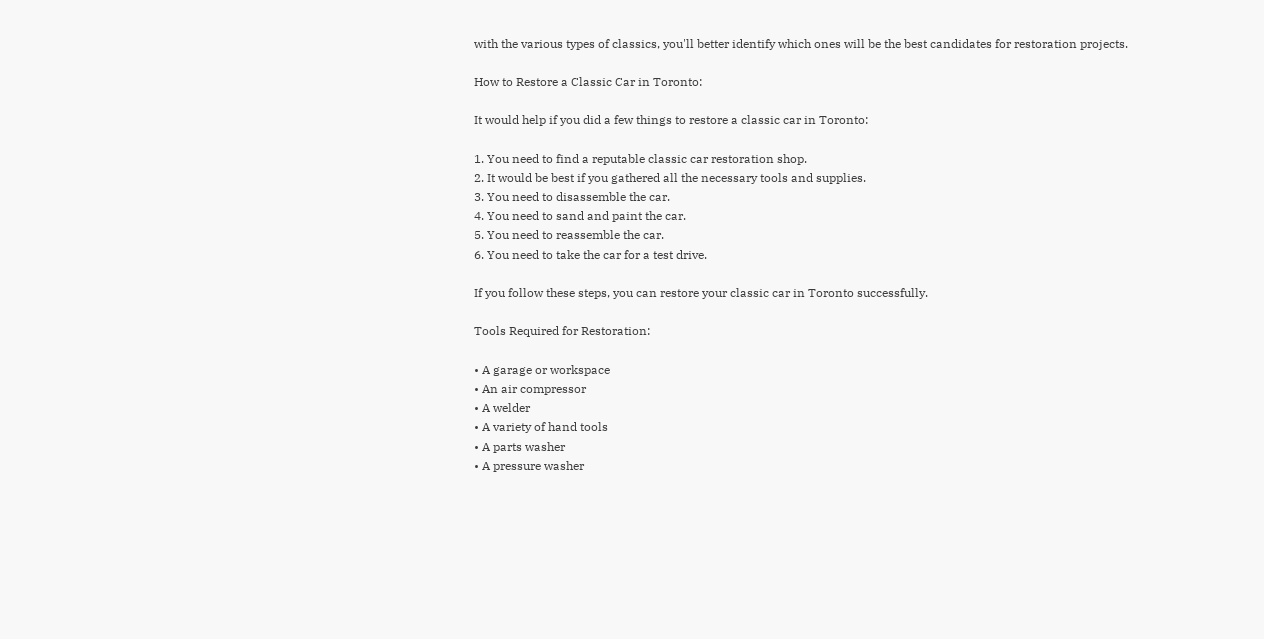with the various types of classics, you'll better identify which ones will be the best candidates for restoration projects.

How to Restore a Classic Car in Toronto:

It would help if you did a few things to restore a classic car in Toronto:

1. You need to find a reputable classic car restoration shop.
2. It would be best if you gathered all the necessary tools and supplies.
3. You need to disassemble the car.
4. You need to sand and paint the car.
5. You need to reassemble the car.
6. You need to take the car for a test drive.

If you follow these steps, you can restore your classic car in Toronto successfully.

Tools Required for Restoration:

• A garage or workspace
• An air compressor
• A welder
• A variety of hand tools
• A parts washer
• A pressure washer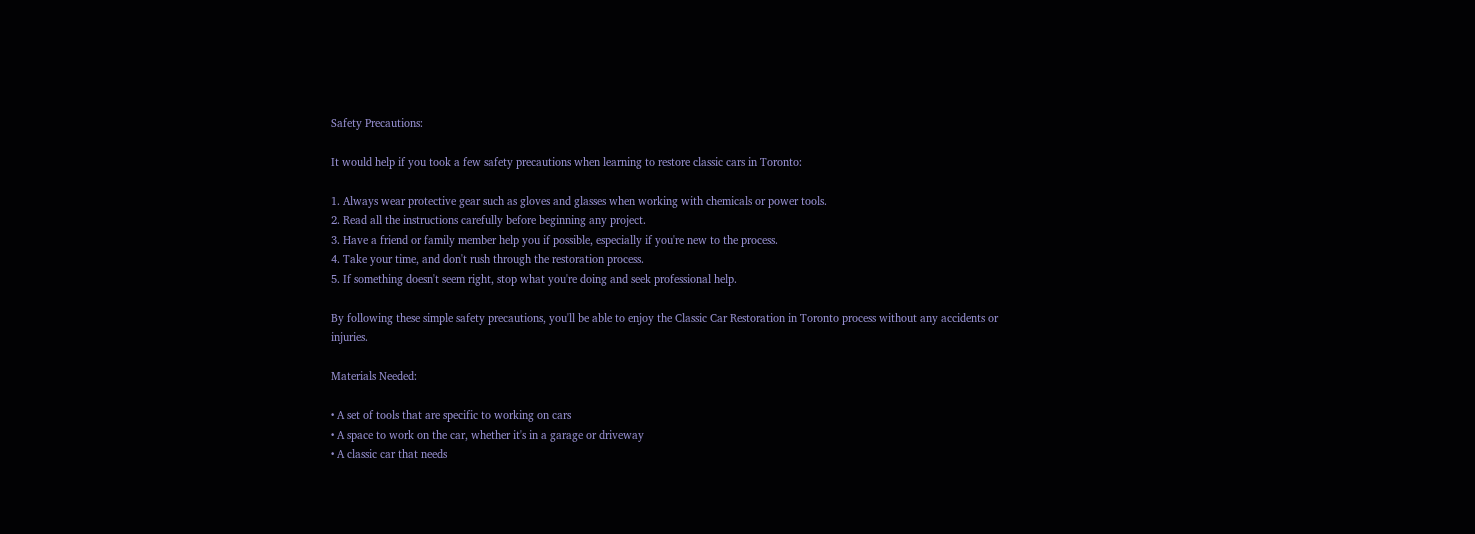Safety Precautions:

It would help if you took a few safety precautions when learning to restore classic cars in Toronto:

1. Always wear protective gear such as gloves and glasses when working with chemicals or power tools.
2. Read all the instructions carefully before beginning any project.
3. Have a friend or family member help you if possible, especially if you're new to the process.
4. Take your time, and don't rush through the restoration process.
5. If something doesn't seem right, stop what you're doing and seek professional help.

By following these simple safety precautions, you'll be able to enjoy the Classic Car Restoration in Toronto process without any accidents or injuries.

Materials Needed:

• A set of tools that are specific to working on cars
• A space to work on the car, whether it's in a garage or driveway
• A classic car that needs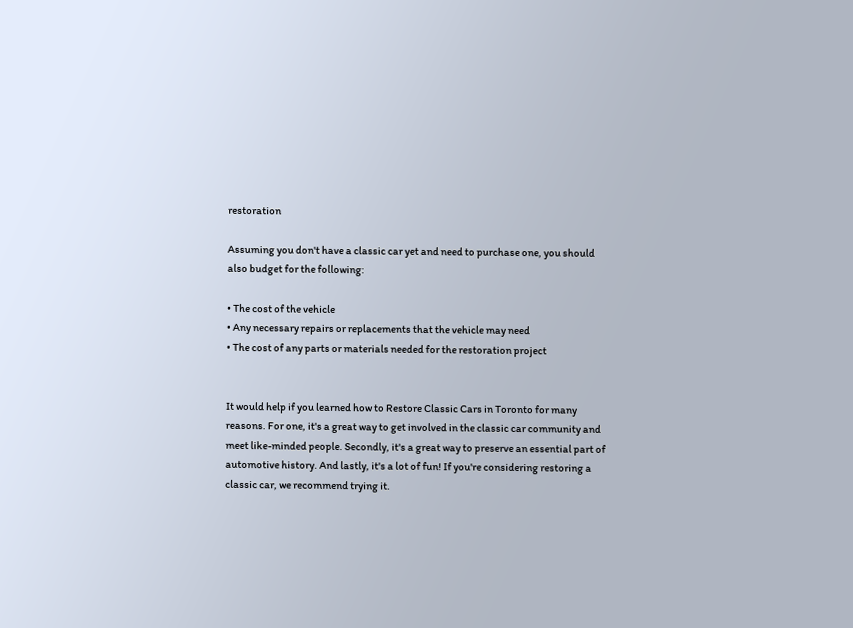restoration

Assuming you don't have a classic car yet and need to purchase one, you should also budget for the following:

• The cost of the vehicle
• Any necessary repairs or replacements that the vehicle may need
• The cost of any parts or materials needed for the restoration project


It would help if you learned how to Restore Classic Cars in Toronto for many reasons. For one, it's a great way to get involved in the classic car community and meet like-minded people. Secondly, it's a great way to preserve an essential part of automotive history. And lastly, it's a lot of fun! If you're considering restoring a classic car, we recommend trying it.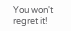You won't regret it!